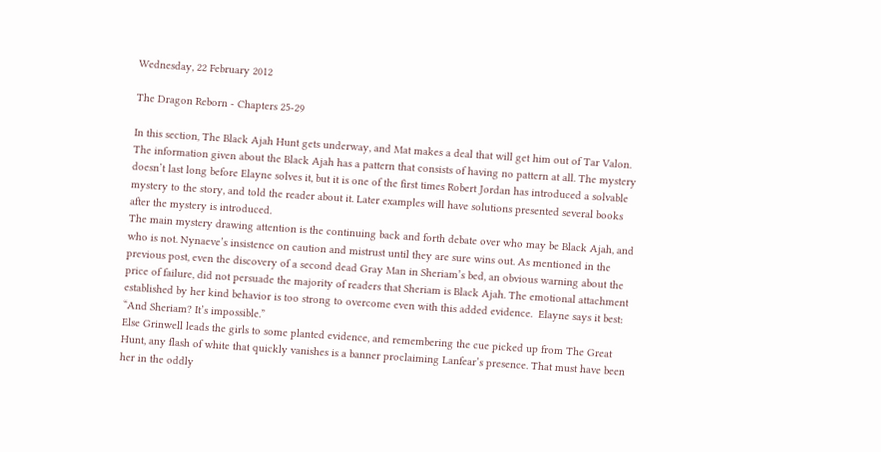Wednesday, 22 February 2012

The Dragon Reborn - Chapters 25-29

In this section, The Black Ajah Hunt gets underway, and Mat makes a deal that will get him out of Tar Valon.
The information given about the Black Ajah has a pattern that consists of having no pattern at all. The mystery doesn’t last long before Elayne solves it, but it is one of the first times Robert Jordan has introduced a solvable mystery to the story, and told the reader about it. Later examples will have solutions presented several books after the mystery is introduced.
The main mystery drawing attention is the continuing back and forth debate over who may be Black Ajah, and who is not. Nynaeve’s insistence on caution and mistrust until they are sure wins out. As mentioned in the previous post, even the discovery of a second dead Gray Man in Sheriam’s bed, an obvious warning about the price of failure, did not persuade the majority of readers that Sheriam is Black Ajah. The emotional attachment established by her kind behavior is too strong to overcome even with this added evidence.  Elayne says it best: “And Sheriam? It’s impossible.”
Else Grinwell leads the girls to some planted evidence, and remembering the cue picked up from The Great Hunt, any flash of white that quickly vanishes is a banner proclaiming Lanfear’s presence. That must have been her in the oddly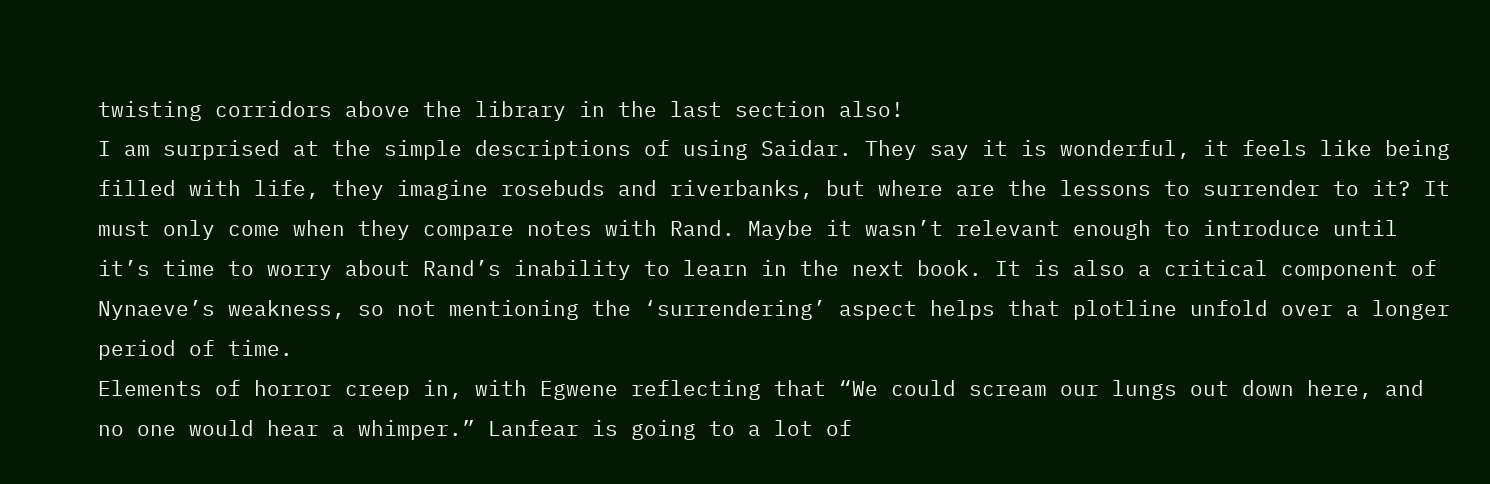twisting corridors above the library in the last section also!
I am surprised at the simple descriptions of using Saidar. They say it is wonderful, it feels like being filled with life, they imagine rosebuds and riverbanks, but where are the lessons to surrender to it? It must only come when they compare notes with Rand. Maybe it wasn’t relevant enough to introduce until it’s time to worry about Rand’s inability to learn in the next book. It is also a critical component of Nynaeve’s weakness, so not mentioning the ‘surrendering’ aspect helps that plotline unfold over a longer period of time.
Elements of horror creep in, with Egwene reflecting that “We could scream our lungs out down here, and no one would hear a whimper.” Lanfear is going to a lot of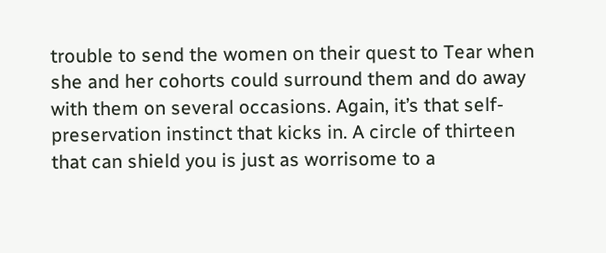trouble to send the women on their quest to Tear when she and her cohorts could surround them and do away with them on several occasions. Again, it’s that self-preservation instinct that kicks in. A circle of thirteen that can shield you is just as worrisome to a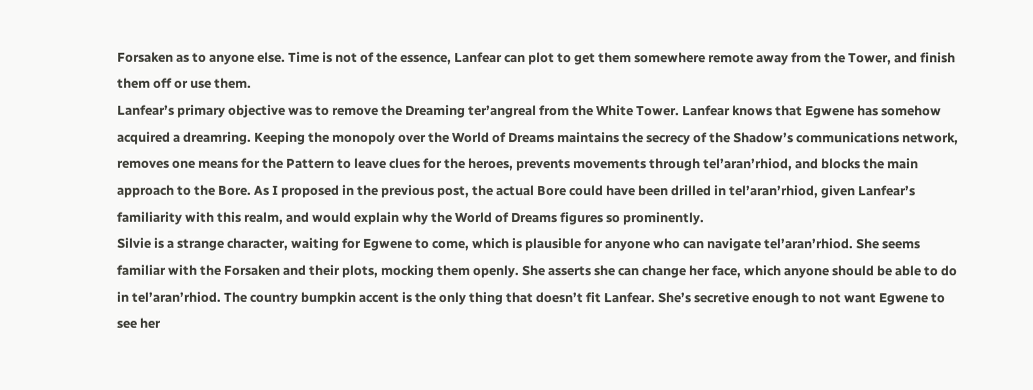Forsaken as to anyone else. Time is not of the essence, Lanfear can plot to get them somewhere remote away from the Tower, and finish them off or use them.
Lanfear’s primary objective was to remove the Dreaming ter’angreal from the White Tower. Lanfear knows that Egwene has somehow acquired a dreamring. Keeping the monopoly over the World of Dreams maintains the secrecy of the Shadow’s communications network, removes one means for the Pattern to leave clues for the heroes, prevents movements through tel’aran’rhiod, and blocks the main approach to the Bore. As I proposed in the previous post, the actual Bore could have been drilled in tel’aran’rhiod, given Lanfear’s familiarity with this realm, and would explain why the World of Dreams figures so prominently.
Silvie is a strange character, waiting for Egwene to come, which is plausible for anyone who can navigate tel’aran’rhiod. She seems familiar with the Forsaken and their plots, mocking them openly. She asserts she can change her face, which anyone should be able to do in tel’aran’rhiod. The country bumpkin accent is the only thing that doesn’t fit Lanfear. She’s secretive enough to not want Egwene to see her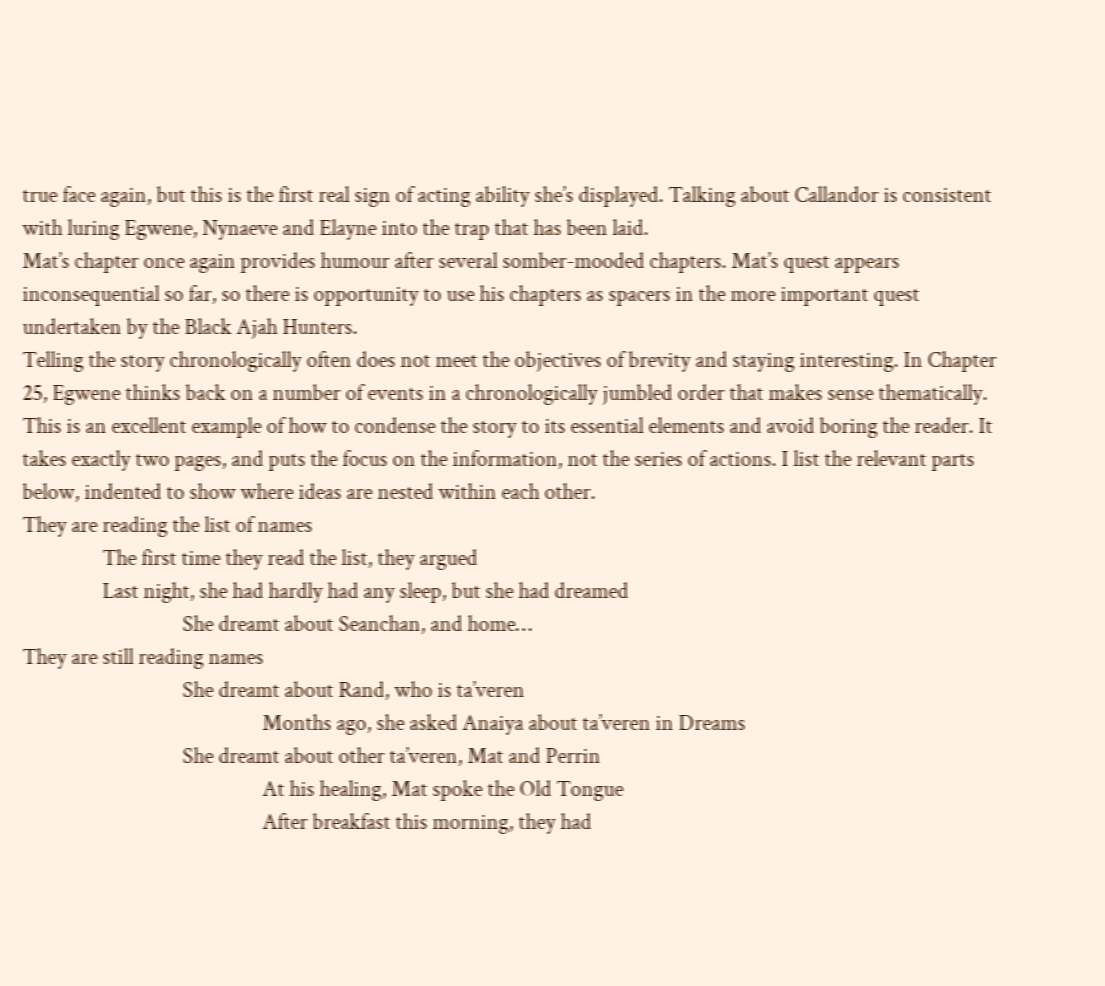true face again, but this is the first real sign of acting ability she’s displayed. Talking about Callandor is consistent with luring Egwene, Nynaeve and Elayne into the trap that has been laid.
Mat’s chapter once again provides humour after several somber-mooded chapters. Mat’s quest appears inconsequential so far, so there is opportunity to use his chapters as spacers in the more important quest undertaken by the Black Ajah Hunters.
Telling the story chronologically often does not meet the objectives of brevity and staying interesting. In Chapter 25, Egwene thinks back on a number of events in a chronologically jumbled order that makes sense thematically. This is an excellent example of how to condense the story to its essential elements and avoid boring the reader. It takes exactly two pages, and puts the focus on the information, not the series of actions. I list the relevant parts below, indented to show where ideas are nested within each other.
They are reading the list of names
                The first time they read the list, they argued
                Last night, she had hardly had any sleep, but she had dreamed
                                She dreamt about Seanchan, and home…
They are still reading names
                                She dreamt about Rand, who is ta’veren
                                                Months ago, she asked Anaiya about ta’veren in Dreams
                                She dreamt about other ta’veren, Mat and Perrin
                                                At his healing, Mat spoke the Old Tongue
                                                After breakfast this morning, they had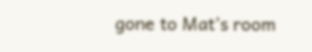gone to Mat’s room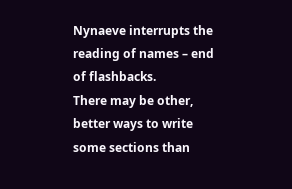Nynaeve interrupts the reading of names – end of flashbacks.
There may be other, better ways to write some sections than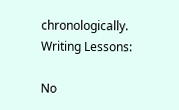chronologically.
Writing Lessons:

No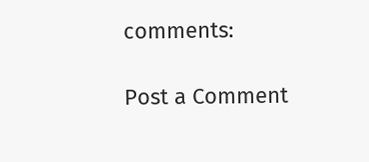comments:

Post a Comment